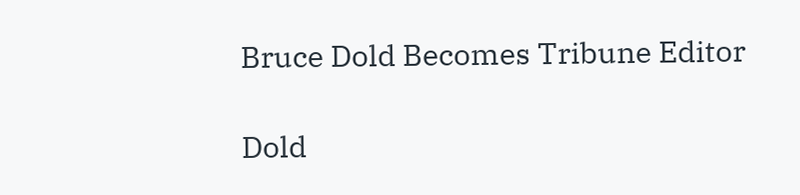Bruce Dold Becomes Tribune Editor

Dold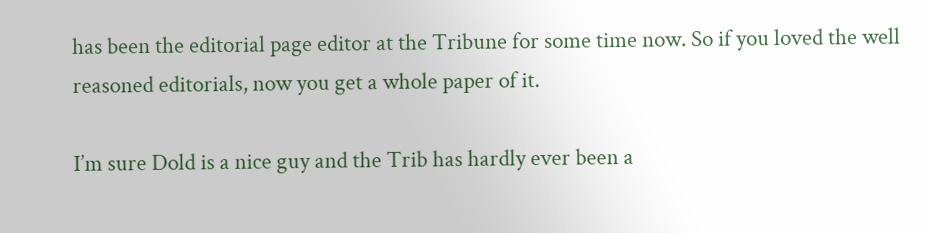has been the editorial page editor at the Tribune for some time now. So if you loved the well reasoned editorials, now you get a whole paper of it.

I’m sure Dold is a nice guy and the Trib has hardly ever been a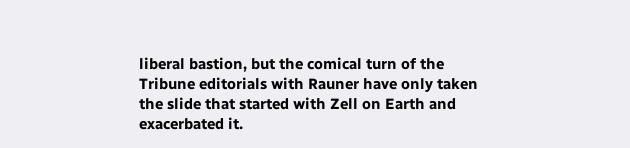liberal bastion, but the comical turn of the Tribune editorials with Rauner have only taken the slide that started with Zell on Earth and exacerbated it.